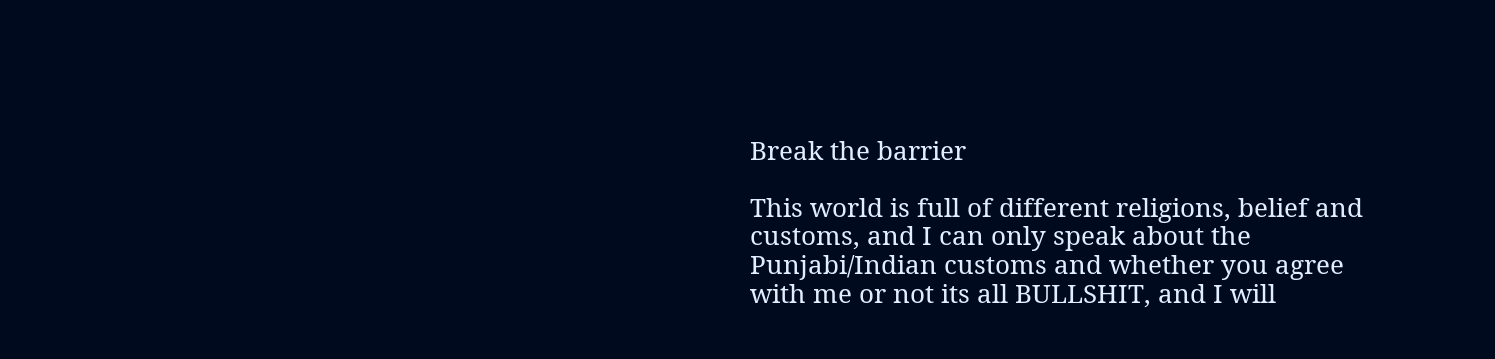Break the barrier

This world is full of different religions, belief and customs, and I can only speak about the Punjabi/Indian customs and whether you agree with me or not its all BULLSHIT, and I will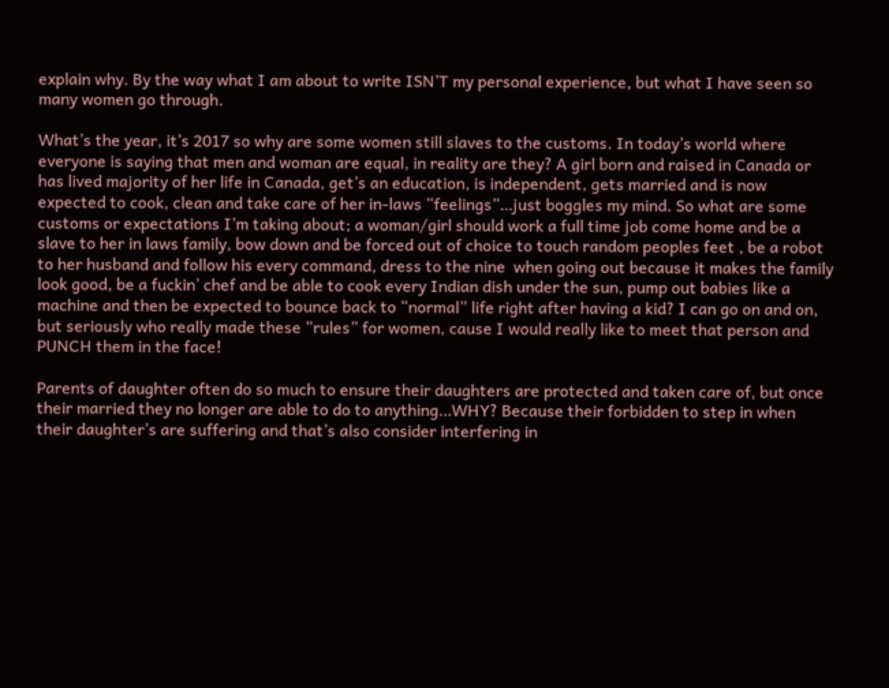explain why. By the way what I am about to write ISN’T my personal experience, but what I have seen so many women go through.

What’s the year, it’s 2017 so why are some women still slaves to the customs. In today’s world where everyone is saying that men and woman are equal, in reality are they? A girl born and raised in Canada or has lived majority of her life in Canada, get’s an education, is independent, gets married and is now expected to cook, clean and take care of her in-laws “feelings”…just boggles my mind. So what are some customs or expectations I’m taking about; a woman/girl should work a full time job come home and be a slave to her in laws family, bow down and be forced out of choice to touch random peoples feet , be a robot to her husband and follow his every command, dress to the nine  when going out because it makes the family look good, be a fuckin’ chef and be able to cook every Indian dish under the sun, pump out babies like a machine and then be expected to bounce back to “normal” life right after having a kid? I can go on and on, but seriously who really made these “rules” for women, cause I would really like to meet that person and PUNCH them in the face!

Parents of daughter often do so much to ensure their daughters are protected and taken care of, but once their married they no longer are able to do to anything…WHY? Because their forbidden to step in when their daughter’s are suffering and that’s also consider interfering in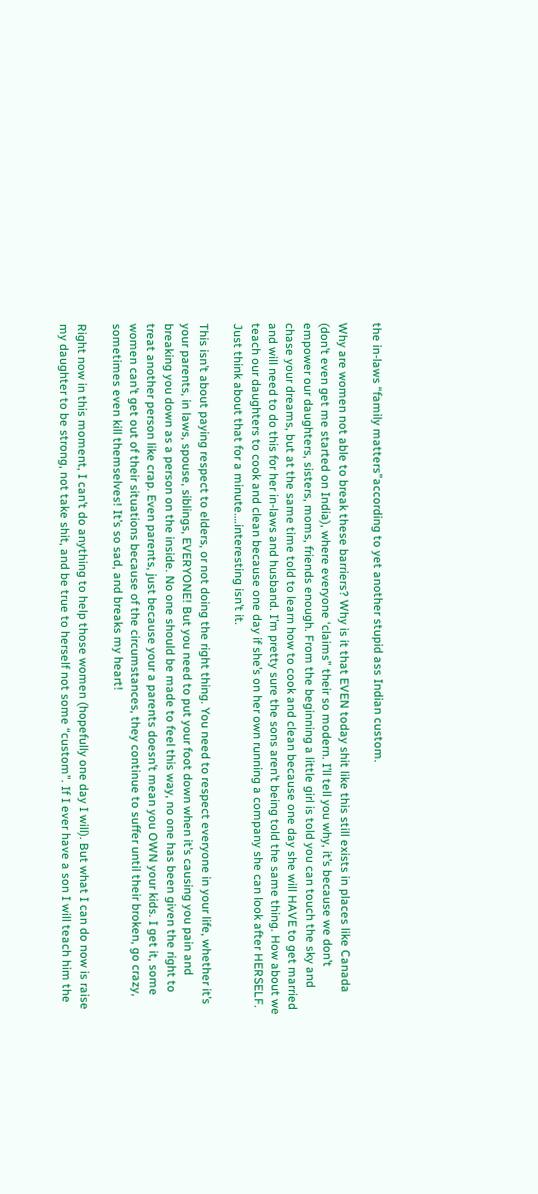the in-laws “family matters”according to yet another stupid ass Indian custom.

Why are women not able to break these barriers? Why is it that EVEN today shit like this still exists in places like Canada (don’t even get me started on India), where everyone ‘claims” their so modern. I’ll tell you why, it’s because we don’t empower our daughters, sisters, moms, friends enough. From the beginning a little girl is told you can touch the sky and chase your dreams, but at the same time told to learn how to cook and clean because one day she will HAVE to get married and will need to do this for her in-laws and husband. I’m pretty sure the sons aren’t being told the same thing. How about we teach our daughters to cook and clean because one day if she’s on her own running a company she can look after HERSELF. Just think about that for a minute….interesting isn’t it.

This isn’t about paying respect to elders, or not doing the right thing. You need to respect everyone in your life, whether it’s your parents, in laws, spouse, siblings, EVERYONE! But you need to put your foot down when it’s causing you pain and breaking you down as a person on the inside. No one should be made to feel this way, no one has been given the right to treat another person like crap. Even parents, just because your a parents doesn’t mean you OWN your kids. I get it, some women can’t get out of their situations because of the circumstances, they continue to suffer until their broken, go crazy, sometimes even kill themselves! It’s so sad, and breaks my heart!

Right now in this moment, I can’t do anything to help those women (hopefully one day I will). But what I can do now is raise my daughter to be strong, not take shit, and be true to herself not some “custom”. If I ever have a son I will teach him the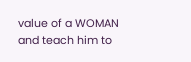value of a WOMAN and teach him to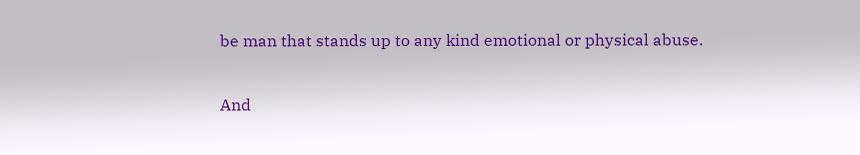be man that stands up to any kind emotional or physical abuse.

And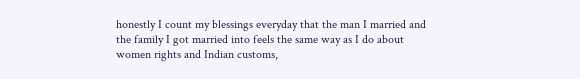honestly I count my blessings everyday that the man I married and the family I got married into feels the same way as I do about women rights and Indian customs,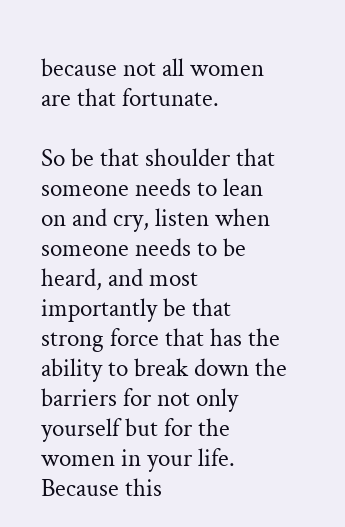because not all women are that fortunate.

So be that shoulder that someone needs to lean on and cry, listen when someone needs to be heard, and most importantly be that strong force that has the ability to break down the barriers for not only yourself but for the women in your life. Because this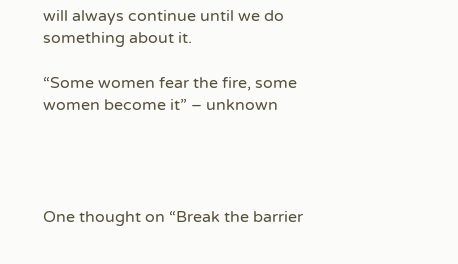will always continue until we do something about it.

“Some women fear the fire, some women become it” – unknown




One thought on “Break the barrier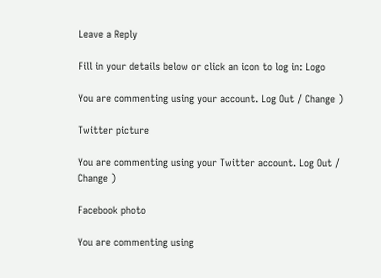Leave a Reply

Fill in your details below or click an icon to log in: Logo

You are commenting using your account. Log Out / Change )

Twitter picture

You are commenting using your Twitter account. Log Out / Change )

Facebook photo

You are commenting using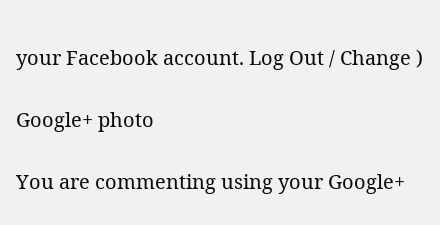your Facebook account. Log Out / Change )

Google+ photo

You are commenting using your Google+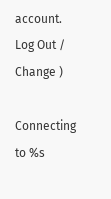account. Log Out / Change )

Connecting to %s